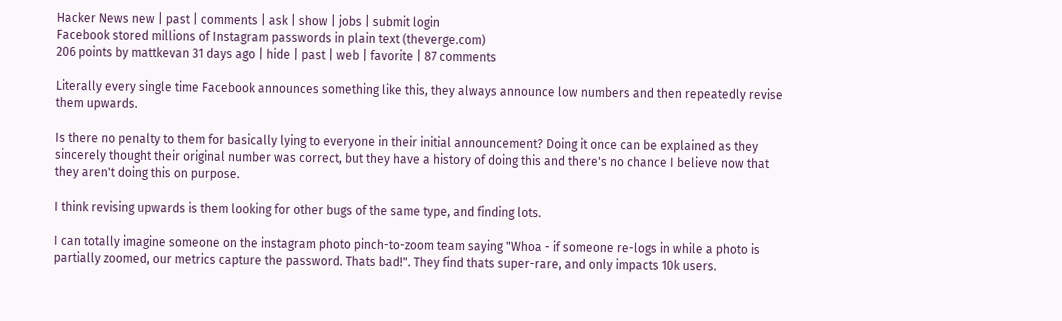Hacker News new | past | comments | ask | show | jobs | submit login
Facebook stored millions of Instagram passwords in plain text (theverge.com)
206 points by mattkevan 31 days ago | hide | past | web | favorite | 87 comments

Literally every single time Facebook announces something like this, they always announce low numbers and then repeatedly revise them upwards.

Is there no penalty to them for basically lying to everyone in their initial announcement? Doing it once can be explained as they sincerely thought their original number was correct, but they have a history of doing this and there's no chance I believe now that they aren't doing this on purpose.

I think revising upwards is them looking for other bugs of the same type, and finding lots.

I can totally imagine someone on the instagram photo pinch-to-zoom team saying "Whoa - if someone re-logs in while a photo is partially zoomed, our metrics capture the password. Thats bad!". They find thats super-rare, and only impacts 10k users.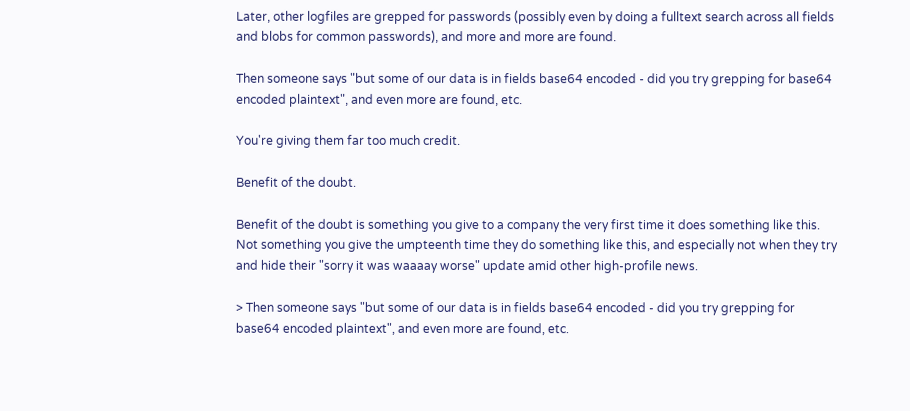Later, other logfiles are grepped for passwords (possibly even by doing a fulltext search across all fields and blobs for common passwords), and more and more are found.

Then someone says "but some of our data is in fields base64 encoded - did you try grepping for base64 encoded plaintext", and even more are found, etc.

You're giving them far too much credit.

Benefit of the doubt.

Benefit of the doubt is something you give to a company the very first time it does something like this. Not something you give the umpteenth time they do something like this, and especially not when they try and hide their "sorry it was waaaay worse" update amid other high-profile news.

> Then someone says "but some of our data is in fields base64 encoded - did you try grepping for base64 encoded plaintext", and even more are found, etc.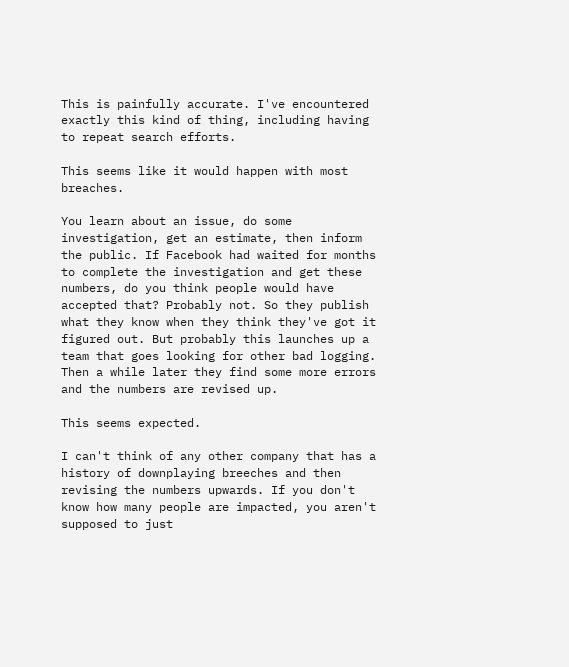This is painfully accurate. I've encountered exactly this kind of thing, including having to repeat search efforts.

This seems like it would happen with most breaches.

You learn about an issue, do some investigation, get an estimate, then inform the public. If Facebook had waited for months to complete the investigation and get these numbers, do you think people would have accepted that? Probably not. So they publish what they know when they think they've got it figured out. But probably this launches up a team that goes looking for other bad logging. Then a while later they find some more errors and the numbers are revised up.

This seems expected.

I can't think of any other company that has a history of downplaying breeches and then revising the numbers upwards. If you don't know how many people are impacted, you aren't supposed to just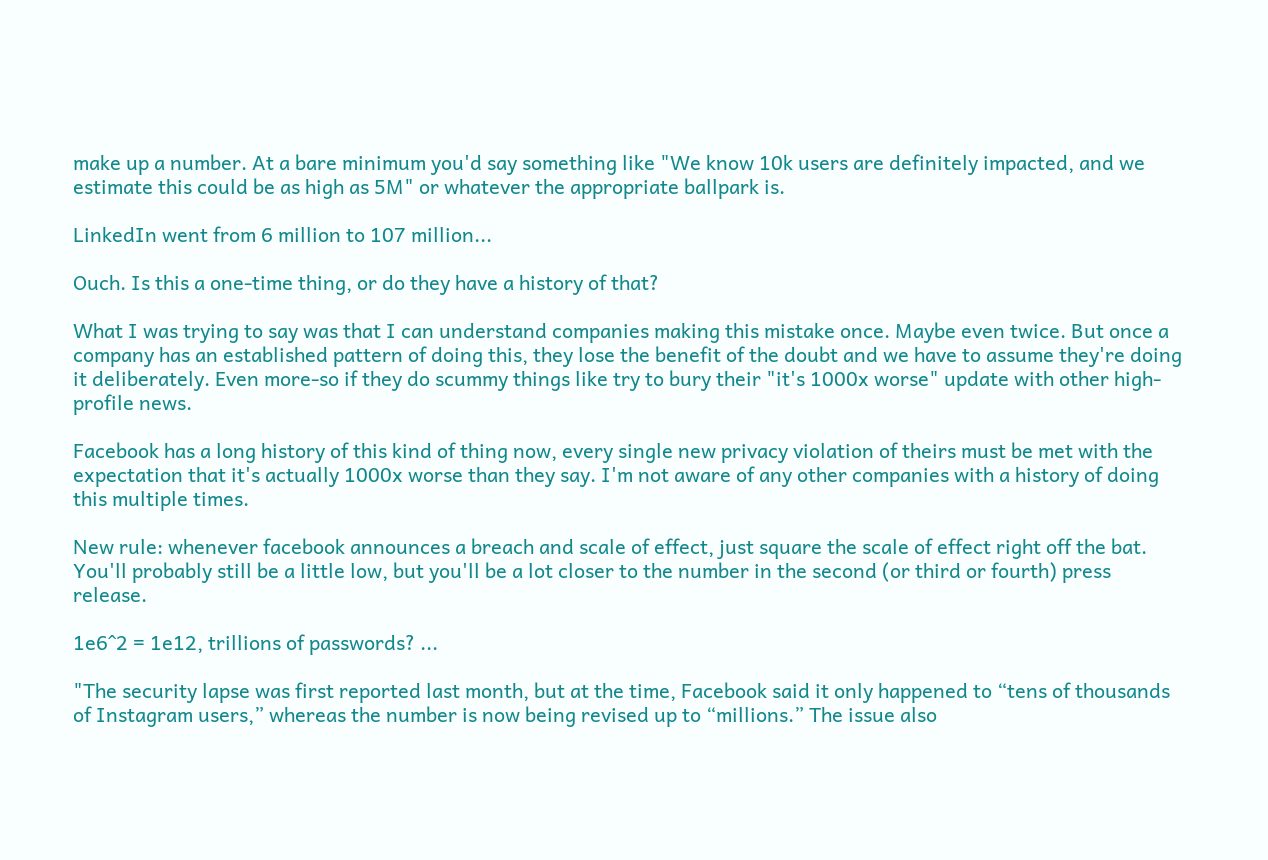make up a number. At a bare minimum you'd say something like "We know 10k users are definitely impacted, and we estimate this could be as high as 5M" or whatever the appropriate ballpark is.

LinkedIn went from 6 million to 107 million...

Ouch. Is this a one-time thing, or do they have a history of that?

What I was trying to say was that I can understand companies making this mistake once. Maybe even twice. But once a company has an established pattern of doing this, they lose the benefit of the doubt and we have to assume they're doing it deliberately. Even more-so if they do scummy things like try to bury their "it's 1000x worse" update with other high-profile news.

Facebook has a long history of this kind of thing now, every single new privacy violation of theirs must be met with the expectation that it's actually 1000x worse than they say. I'm not aware of any other companies with a history of doing this multiple times.

New rule: whenever facebook announces a breach and scale of effect, just square the scale of effect right off the bat. You'll probably still be a little low, but you'll be a lot closer to the number in the second (or third or fourth) press release.

1e6^2 = 1e12, trillions of passwords? ...

"The security lapse was first reported last month, but at the time, Facebook said it only happened to “tens of thousands of Instagram users,” whereas the number is now being revised up to “millions.” The issue also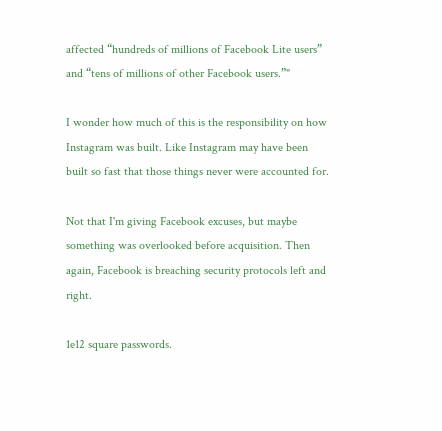affected “hundreds of millions of Facebook Lite users” and “tens of millions of other Facebook users.”"

I wonder how much of this is the responsibility on how Instagram was built. Like Instagram may have been built so fast that those things never were accounted for.

Not that I'm giving Facebook excuses, but maybe something was overlooked before acquisition. Then again, Facebook is breaching security protocols left and right.

1e12 square passwords.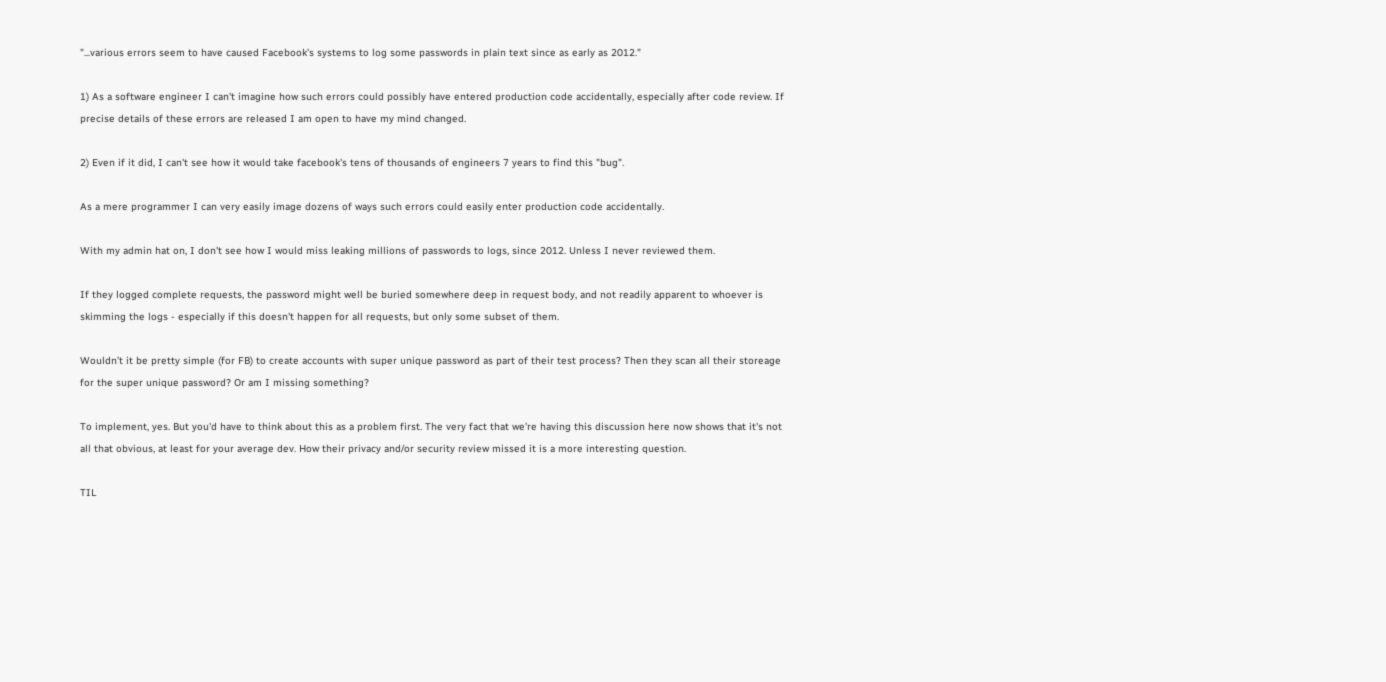"...various errors seem to have caused Facebook’s systems to log some passwords in plain text since as early as 2012."

1) As a software engineer I can't imagine how such errors could possibly have entered production code accidentally, especially after code review. If precise details of these errors are released I am open to have my mind changed.

2) Even if it did, I can't see how it would take facebook's tens of thousands of engineers 7 years to find this "bug".

As a mere programmer I can very easily image dozens of ways such errors could easily enter production code accidentally.

With my admin hat on, I don't see how I would miss leaking millions of passwords to logs, since 2012. Unless I never reviewed them.

If they logged complete requests, the password might well be buried somewhere deep in request body, and not readily apparent to whoever is skimming the logs - especially if this doesn't happen for all requests, but only some subset of them.

Wouldn’t it be pretty simple (for FB) to create accounts with super unique password as part of their test process? Then they scan all their storeage for the super unique password? Or am I missing something?

To implement, yes. But you'd have to think about this as a problem first. The very fact that we're having this discussion here now shows that it's not all that obvious, at least for your average dev. How their privacy and/or security review missed it is a more interesting question.

TIL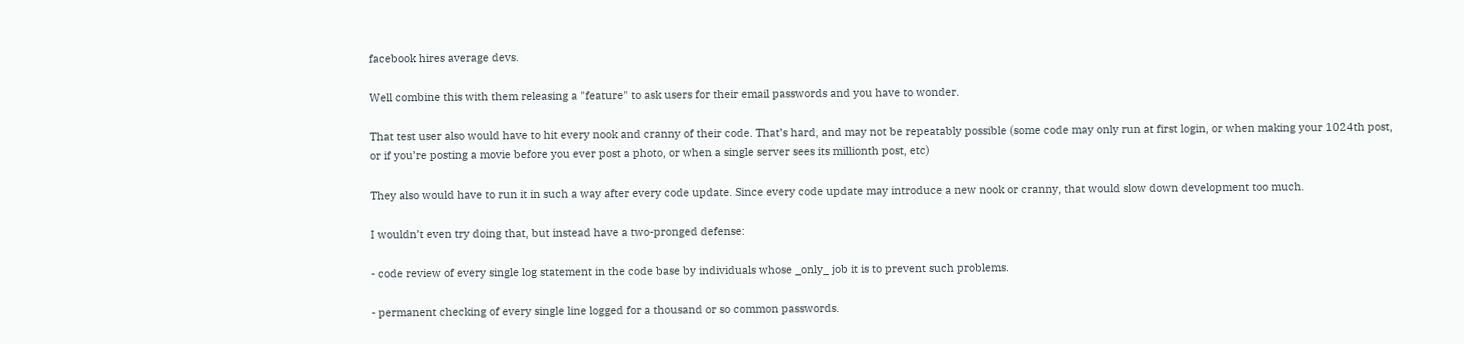facebook hires average devs.

Well combine this with them releasing a "feature" to ask users for their email passwords and you have to wonder.

That test user also would have to hit every nook and cranny of their code. That’s hard, and may not be repeatably possible (some code may only run at first login, or when making your 1024th post, or if you’re posting a movie before you ever post a photo, or when a single server sees its millionth post, etc)

They also would have to run it in such a way after every code update. Since every code update may introduce a new nook or cranny, that would slow down development too much.

I wouldn’t even try doing that, but instead have a two-pronged defense:

- code review of every single log statement in the code base by individuals whose _only_ job it is to prevent such problems.

- permanent checking of every single line logged for a thousand or so common passwords.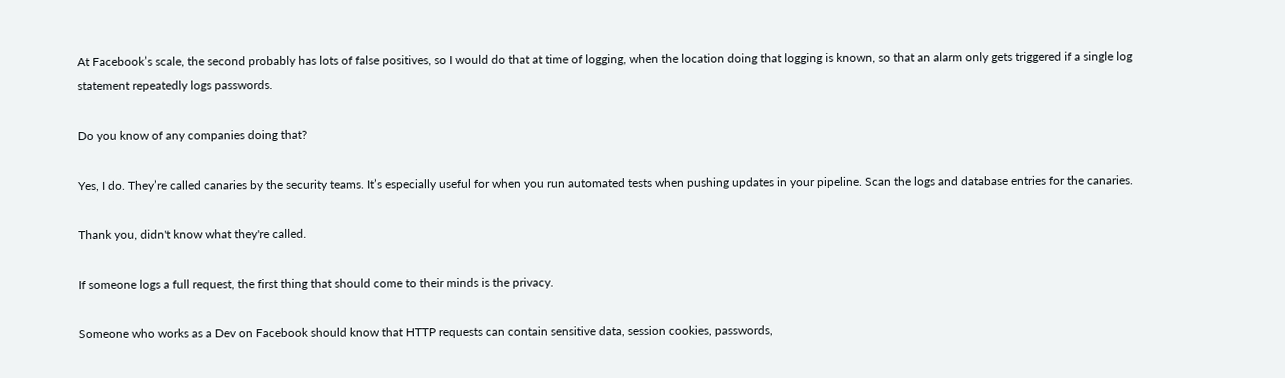At Facebook’s scale, the second probably has lots of false positives, so I would do that at time of logging, when the location doing that logging is known, so that an alarm only gets triggered if a single log statement repeatedly logs passwords.

Do you know of any companies doing that?

Yes, I do. They’re called canaries by the security teams. It’s especially useful for when you run automated tests when pushing updates in your pipeline. Scan the logs and database entries for the canaries.

Thank you, didn't know what they're called.

If someone logs a full request, the first thing that should come to their minds is the privacy.

Someone who works as a Dev on Facebook should know that HTTP requests can contain sensitive data, session cookies, passwords,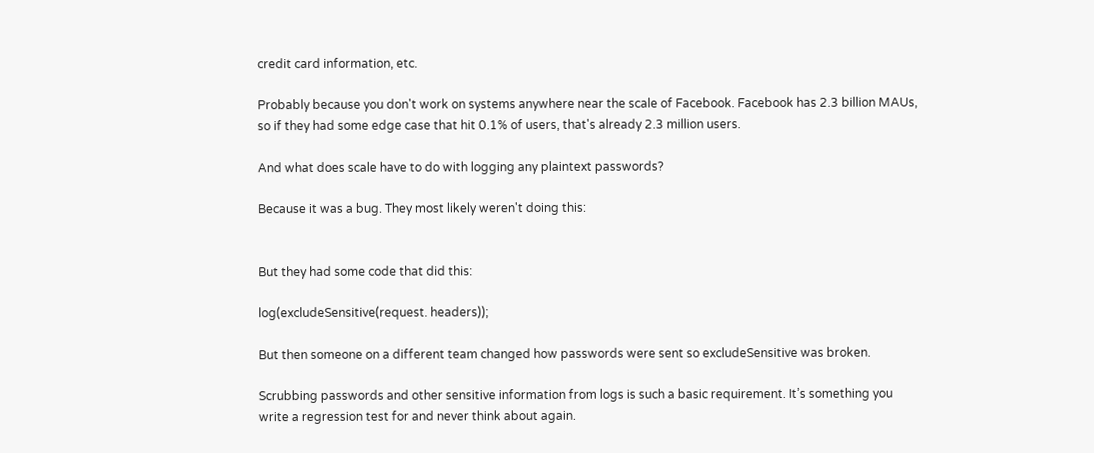credit card information, etc.

Probably because you don't work on systems anywhere near the scale of Facebook. Facebook has 2.3 billion MAUs, so if they had some edge case that hit 0.1% of users, that's already 2.3 million users.

And what does scale have to do with logging any plaintext passwords?

Because it was a bug. They most likely weren't doing this:


But they had some code that did this:

log(excludeSensitive(request. headers));

But then someone on a different team changed how passwords were sent so excludeSensitive was broken.

Scrubbing passwords and other sensitive information from logs is such a basic requirement. It’s something you write a regression test for and never think about again.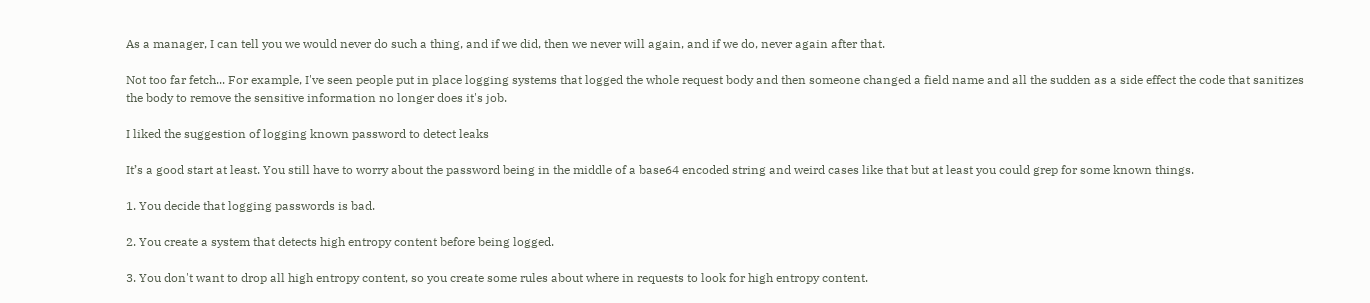As a manager, I can tell you we would never do such a thing, and if we did, then we never will again, and if we do, never again after that.

Not too far fetch... For example, I've seen people put in place logging systems that logged the whole request body and then someone changed a field name and all the sudden as a side effect the code that sanitizes the body to remove the sensitive information no longer does it's job.

I liked the suggestion of logging known password to detect leaks

It’s a good start at least. You still have to worry about the password being in the middle of a base64 encoded string and weird cases like that but at least you could grep for some known things.

1. You decide that logging passwords is bad.

2. You create a system that detects high entropy content before being logged.

3. You don't want to drop all high entropy content, so you create some rules about where in requests to look for high entropy content.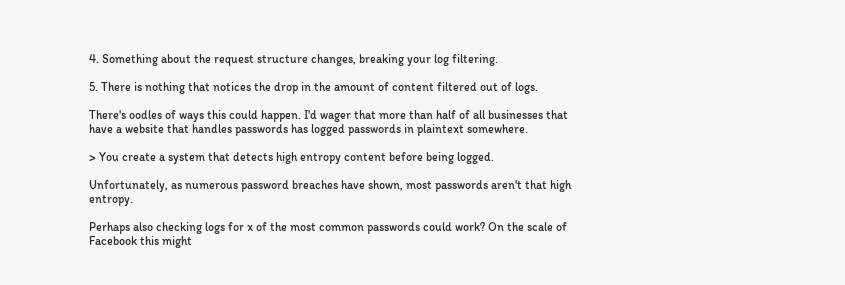4. Something about the request structure changes, breaking your log filtering.

5. There is nothing that notices the drop in the amount of content filtered out of logs.

There's oodles of ways this could happen. I'd wager that more than half of all businesses that have a website that handles passwords has logged passwords in plaintext somewhere.

> You create a system that detects high entropy content before being logged.

Unfortunately, as numerous password breaches have shown, most passwords aren't that high entropy.

Perhaps also checking logs for x of the most common passwords could work? On the scale of Facebook this might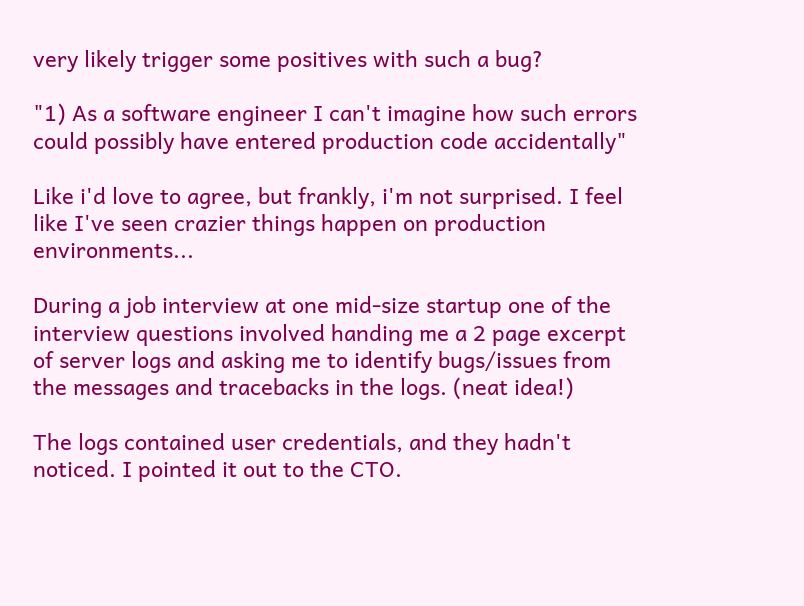very likely trigger some positives with such a bug?

"1) As a software engineer I can't imagine how such errors could possibly have entered production code accidentally"

Like i'd love to agree, but frankly, i'm not surprised. I feel like I've seen crazier things happen on production environments...

During a job interview at one mid-size startup one of the interview questions involved handing me a 2 page excerpt of server logs and asking me to identify bugs/issues from the messages and tracebacks in the logs. (neat idea!)

The logs contained user credentials, and they hadn't noticed. I pointed it out to the CTO.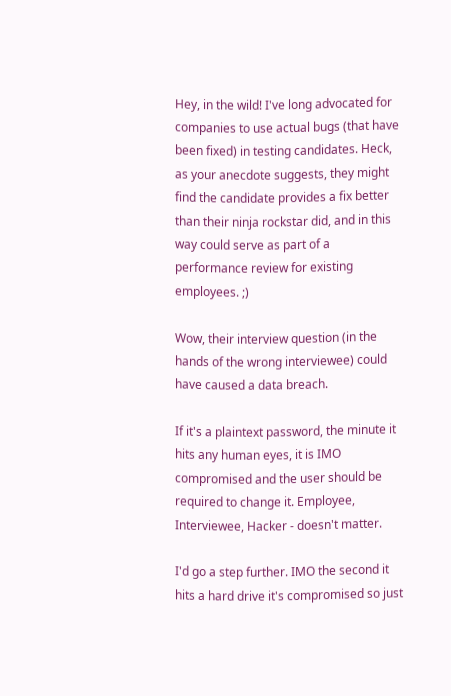Hey, in the wild! I've long advocated for companies to use actual bugs (that have been fixed) in testing candidates. Heck, as your anecdote suggests, they might find the candidate provides a fix better than their ninja rockstar did, and in this way could serve as part of a performance review for existing employees. ;)

Wow, their interview question (in the hands of the wrong interviewee) could have caused a data breach.

If it's a plaintext password, the minute it hits any human eyes, it is IMO compromised and the user should be required to change it. Employee, Interviewee, Hacker - doesn't matter.

I'd go a step further. IMO the second it hits a hard drive it's compromised so just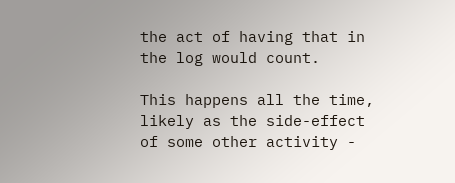the act of having that in the log would count.

This happens all the time, likely as the side-effect of some other activity -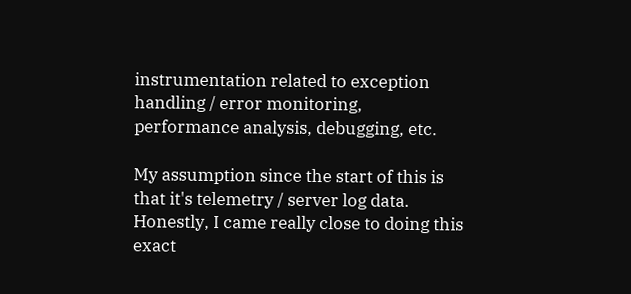instrumentation related to exception handling / error monitoring, performance analysis, debugging, etc.

My assumption since the start of this is that it's telemetry / server log data. Honestly, I came really close to doing this exact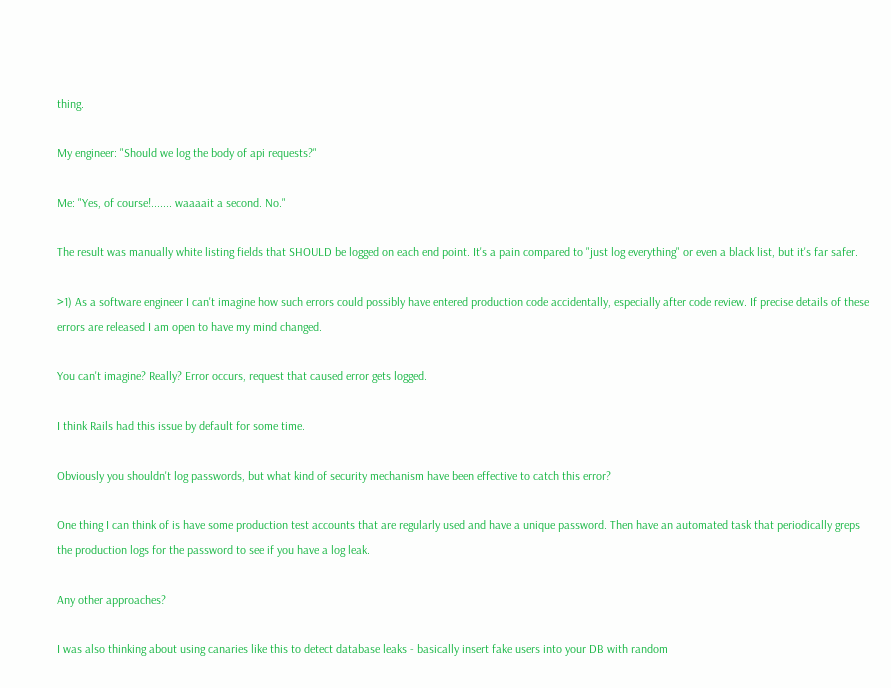thing.

My engineer: "Should we log the body of api requests?"

Me: "Yes, of course!....... waaaait a second. No."

The result was manually white listing fields that SHOULD be logged on each end point. It's a pain compared to "just log everything" or even a black list, but it's far safer.

>1) As a software engineer I can't imagine how such errors could possibly have entered production code accidentally, especially after code review. If precise details of these errors are released I am open to have my mind changed.

You can't imagine? Really? Error occurs, request that caused error gets logged.

I think Rails had this issue by default for some time.

Obviously you shouldn't log passwords, but what kind of security mechanism have been effective to catch this error?

One thing I can think of is have some production test accounts that are regularly used and have a unique password. Then have an automated task that periodically greps the production logs for the password to see if you have a log leak.

Any other approaches?

I was also thinking about using canaries like this to detect database leaks - basically insert fake users into your DB with random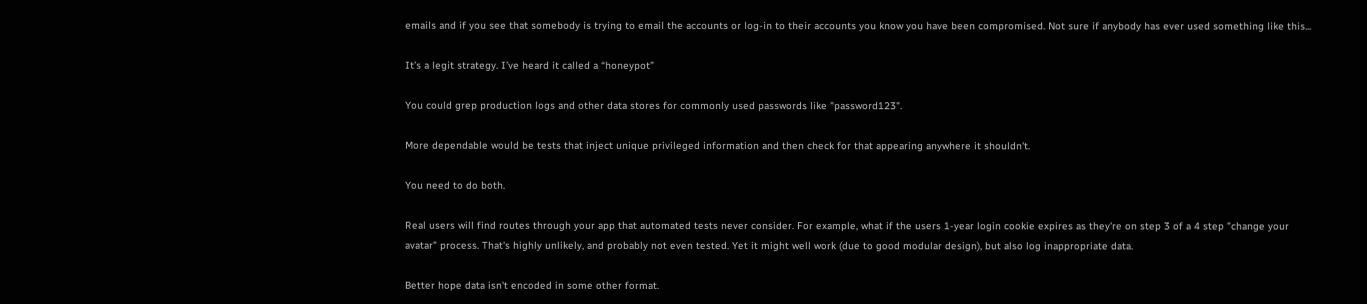emails and if you see that somebody is trying to email the accounts or log-in to their accounts you know you have been compromised. Not sure if anybody has ever used something like this...

It’s a legit strategy. I’ve heard it called a “honeypot”

You could grep production logs and other data stores for commonly used passwords like "password123".

More dependable would be tests that inject unique privileged information and then check for that appearing anywhere it shouldn't.

You need to do both.

Real users will find routes through your app that automated tests never consider. For example, what if the users 1-year login cookie expires as they're on step 3 of a 4 step "change your avatar" process. That's highly unlikely, and probably not even tested. Yet it might well work (due to good modular design), but also log inappropriate data.

Better hope data isn't encoded in some other format.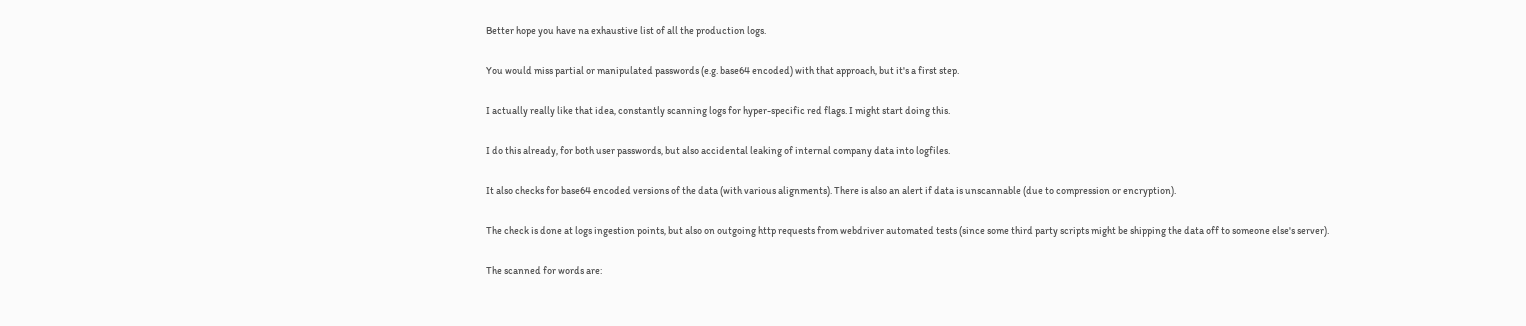Better hope you have na exhaustive list of all the production logs.

You would miss partial or manipulated passwords (e.g. base64 encoded) with that approach, but it's a first step.

I actually really like that idea, constantly scanning logs for hyper-specific red flags. I might start doing this.

I do this already, for both user passwords, but also accidental leaking of internal company data into logfiles.

It also checks for base64 encoded versions of the data (with various alignments). There is also an alert if data is unscannable (due to compression or encryption).

The check is done at logs ingestion points, but also on outgoing http requests from webdriver automated tests (since some third party scripts might be shipping the data off to someone else's server).

The scanned for words are: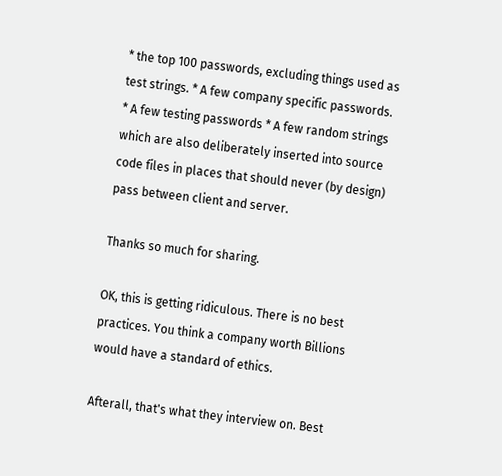* the top 100 passwords, excluding things used as test strings. * A few company specific passwords. * A few testing passwords * A few random strings which are also deliberately inserted into source code files in places that should never (by design) pass between client and server.

Thanks so much for sharing.

OK, this is getting ridiculous. There is no best practices. You think a company worth Billions would have a standard of ethics.

Afterall, that's what they interview on. Best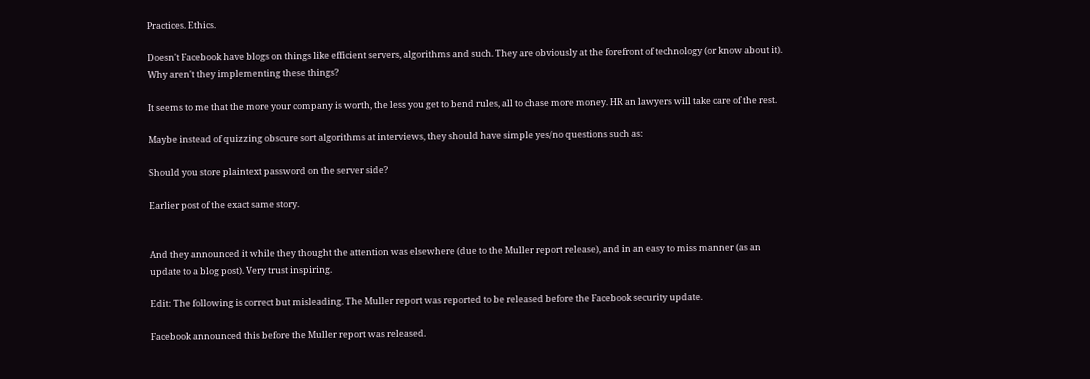Practices. Ethics.

Doesn't Facebook have blogs on things like efficient servers, algorithms and such. They are obviously at the forefront of technology (or know about it). Why aren't they implementing these things?

It seems to me that the more your company is worth, the less you get to bend rules, all to chase more money. HR an lawyers will take care of the rest.

Maybe instead of quizzing obscure sort algorithms at interviews, they should have simple yes/no questions such as:

Should you store plaintext password on the server side?

Earlier post of the exact same story.


And they announced it while they thought the attention was elsewhere (due to the Muller report release), and in an easy to miss manner (as an update to a blog post). Very trust inspiring.

Edit: The following is correct but misleading. The Muller report was reported to be released before the Facebook security update.

Facebook announced this before the Muller report was released.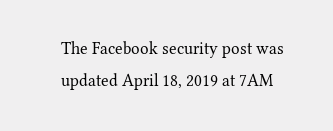The Facebook security post was updated April 18, 2019 at 7AM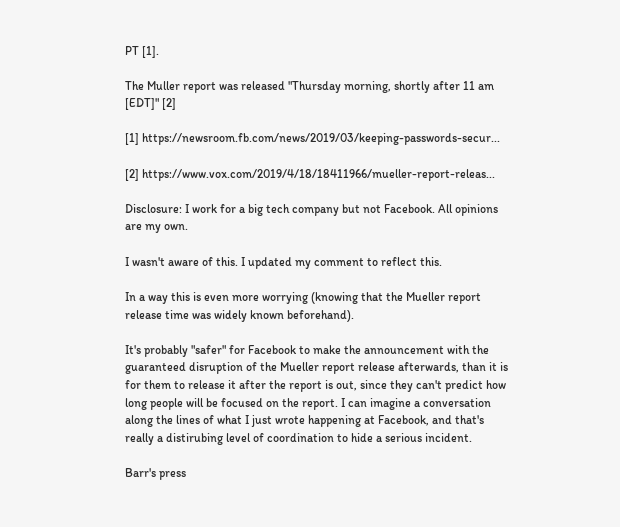PT [1].

The Muller report was released "Thursday morning, shortly after 11 am [EDT]" [2]

[1] https://newsroom.fb.com/news/2019/03/keeping-passwords-secur...

[2] https://www.vox.com/2019/4/18/18411966/mueller-report-releas...

Disclosure: I work for a big tech company but not Facebook. All opinions are my own.

I wasn't aware of this. I updated my comment to reflect this.

In a way this is even more worrying (knowing that the Mueller report release time was widely known beforehand).

It's probably "safer" for Facebook to make the announcement with the guaranteed disruption of the Mueller report release afterwards, than it is for them to release it after the report is out, since they can't predict how long people will be focused on the report. I can imagine a conversation along the lines of what I just wrote happening at Facebook, and that's really a distirubing level of coordination to hide a serious incident.

Barr's press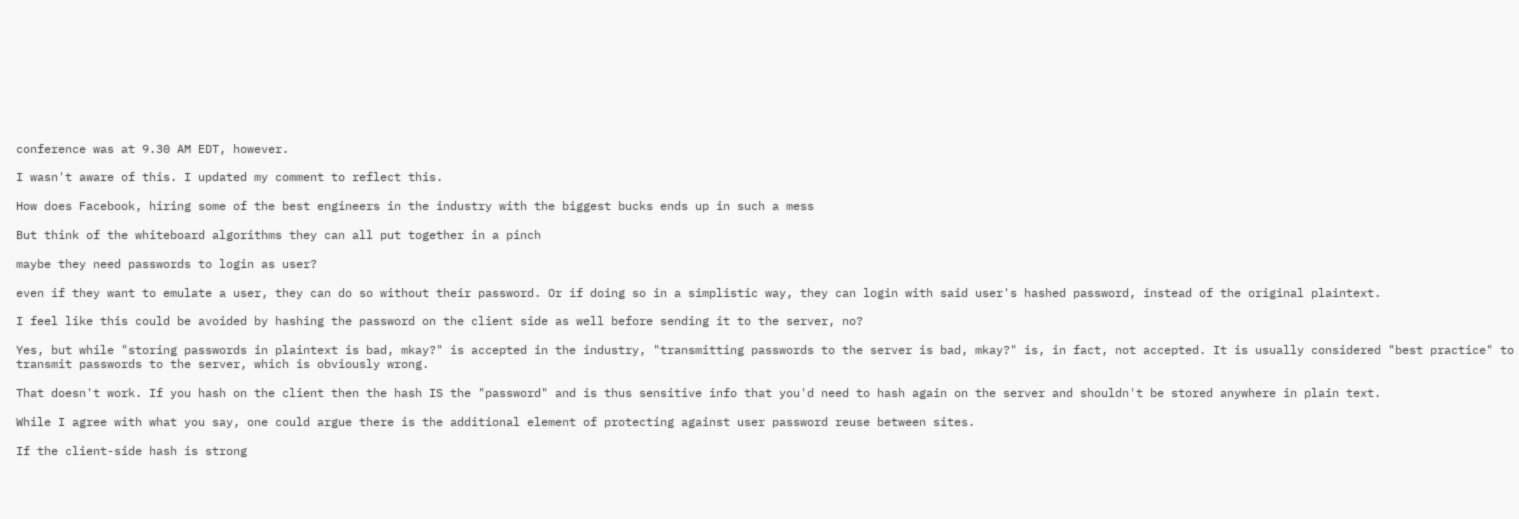conference was at 9.30 AM EDT, however.

I wasn't aware of this. I updated my comment to reflect this.

How does Facebook, hiring some of the best engineers in the industry with the biggest bucks ends up in such a mess

But think of the whiteboard algorithms they can all put together in a pinch

maybe they need passwords to login as user?

even if they want to emulate a user, they can do so without their password. Or if doing so in a simplistic way, they can login with said user's hashed password, instead of the original plaintext.

I feel like this could be avoided by hashing the password on the client side as well before sending it to the server, no?

Yes, but while "storing passwords in plaintext is bad, mkay?" is accepted in the industry, "transmitting passwords to the server is bad, mkay?" is, in fact, not accepted. It is usually considered "best practice" to transmit passwords to the server, which is obviously wrong.

That doesn't work. If you hash on the client then the hash IS the "password" and is thus sensitive info that you'd need to hash again on the server and shouldn't be stored anywhere in plain text.

While I agree with what you say, one could argue there is the additional element of protecting against user password reuse between sites.

If the client-side hash is strong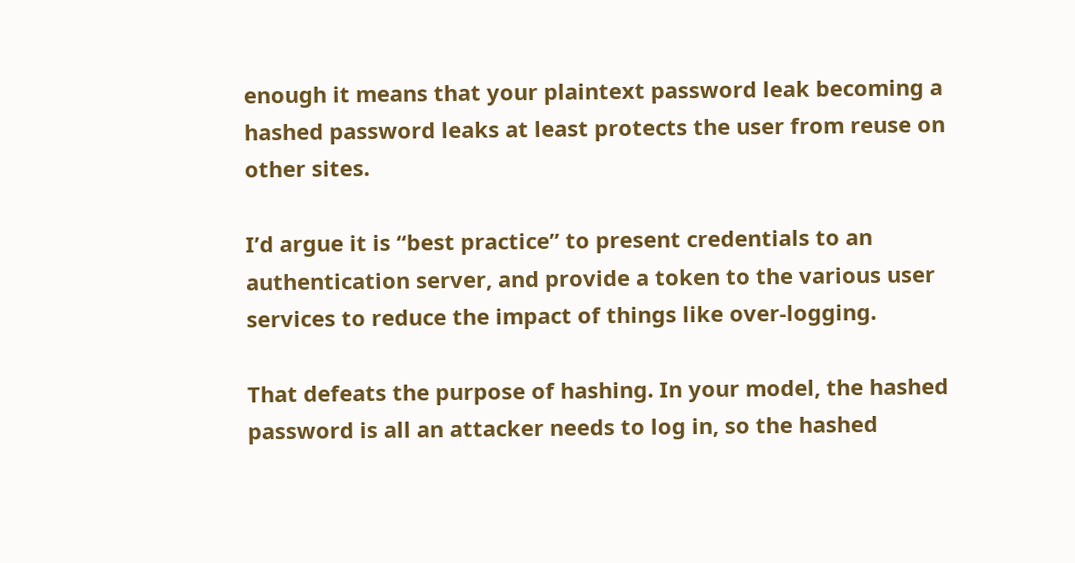enough it means that your plaintext password leak becoming a hashed password leaks at least protects the user from reuse on other sites.

I’d argue it is “best practice” to present credentials to an authentication server, and provide a token to the various user services to reduce the impact of things like over-logging.

That defeats the purpose of hashing. In your model, the hashed password is all an attacker needs to log in, so the hashed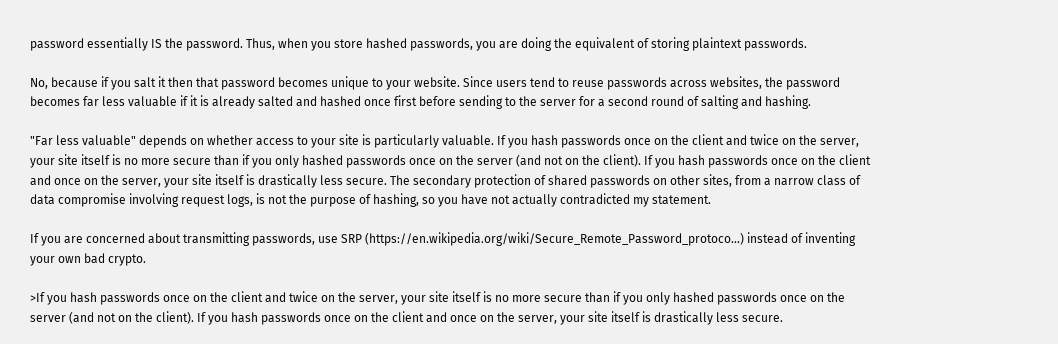password essentially IS the password. Thus, when you store hashed passwords, you are doing the equivalent of storing plaintext passwords.

No, because if you salt it then that password becomes unique to your website. Since users tend to reuse passwords across websites, the password becomes far less valuable if it is already salted and hashed once first before sending to the server for a second round of salting and hashing.

"Far less valuable" depends on whether access to your site is particularly valuable. If you hash passwords once on the client and twice on the server, your site itself is no more secure than if you only hashed passwords once on the server (and not on the client). If you hash passwords once on the client and once on the server, your site itself is drastically less secure. The secondary protection of shared passwords on other sites, from a narrow class of data compromise involving request logs, is not the purpose of hashing, so you have not actually contradicted my statement.

If you are concerned about transmitting passwords, use SRP (https://en.wikipedia.org/wiki/Secure_Remote_Password_protoco...) instead of inventing your own bad crypto.

>If you hash passwords once on the client and twice on the server, your site itself is no more secure than if you only hashed passwords once on the server (and not on the client). If you hash passwords once on the client and once on the server, your site itself is drastically less secure.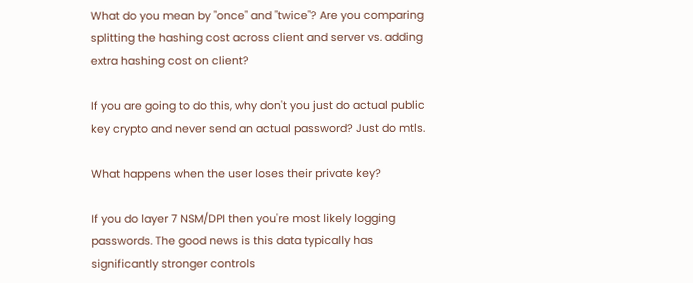What do you mean by "once" and "twice"? Are you comparing splitting the hashing cost across client and server vs. adding extra hashing cost on client?

If you are going to do this, why don't you just do actual public key crypto and never send an actual password? Just do mtls.

What happens when the user loses their private key?

If you do layer 7 NSM/DPI then you're most likely logging passwords. The good news is this data typically has significantly stronger controls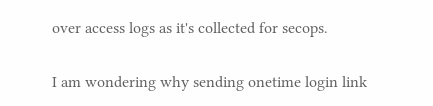over access logs as it's collected for secops.

I am wondering why sending onetime login link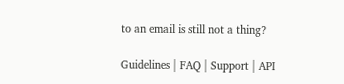to an email is still not a thing?

Guidelines | FAQ | Support | API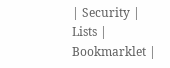| Security | Lists | Bookmarklet |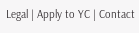Legal | Apply to YC | Contact